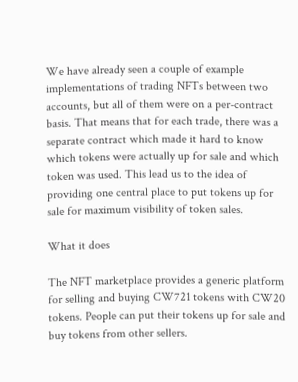We have already seen a couple of example implementations of trading NFTs between two accounts, but all of them were on a per-contract basis. That means that for each trade, there was a separate contract which made it hard to know which tokens were actually up for sale and which token was used. This lead us to the idea of providing one central place to put tokens up for sale for maximum visibility of token sales.

What it does

The NFT marketplace provides a generic platform for selling and buying CW721 tokens with CW20 tokens. People can put their tokens up for sale and buy tokens from other sellers.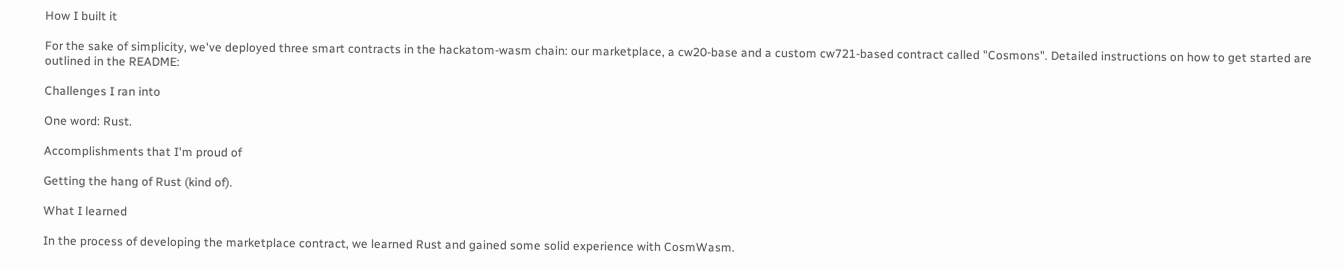How I built it

For the sake of simplicity, we've deployed three smart contracts in the hackatom-wasm chain: our marketplace, a cw20-base and a custom cw721-based contract called "Cosmons". Detailed instructions on how to get started are outlined in the README:

Challenges I ran into

One word: Rust.

Accomplishments that I'm proud of

Getting the hang of Rust (kind of).

What I learned

In the process of developing the marketplace contract, we learned Rust and gained some solid experience with CosmWasm.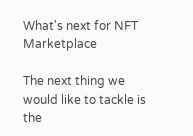What's next for NFT Marketplace

The next thing we would like to tackle is the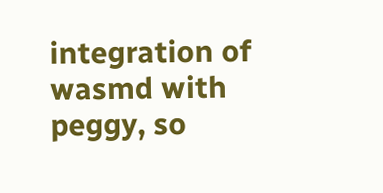integration of wasmd with peggy, so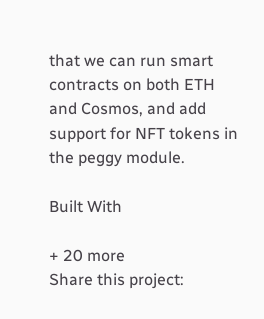that we can run smart contracts on both ETH and Cosmos, and add support for NFT tokens in the peggy module.

Built With

+ 20 more
Share this project: